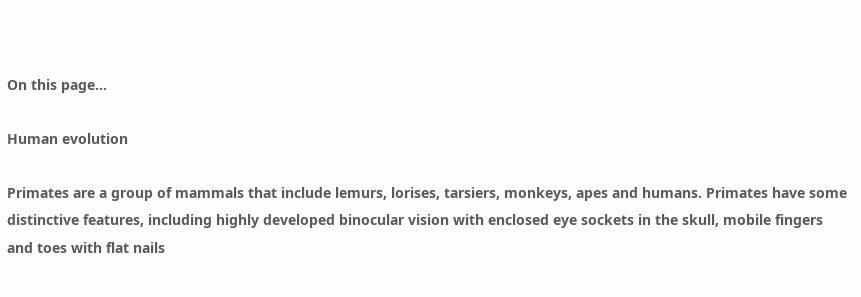On this page...

Human evolution

Primates are a group of mammals that include lemurs, lorises, tarsiers, monkeys, apes and humans. Primates have some distinctive features, including highly developed binocular vision with enclosed eye sockets in the skull, mobile fingers and toes with flat nails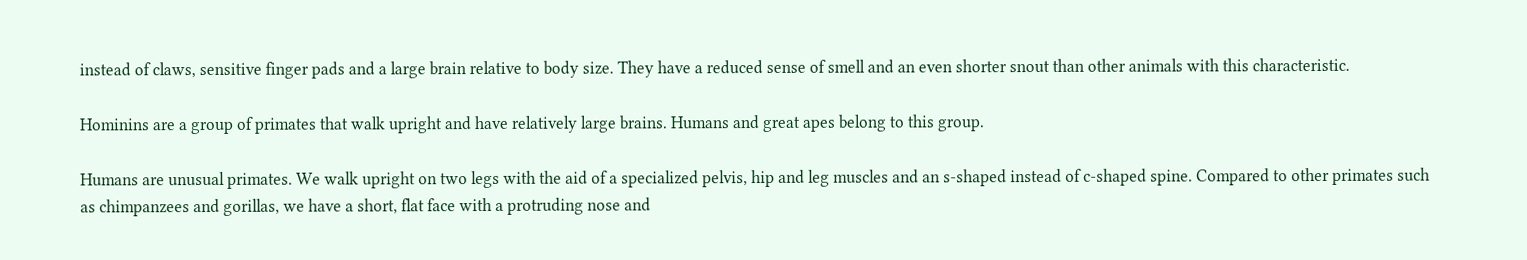instead of claws, sensitive finger pads and a large brain relative to body size. They have a reduced sense of smell and an even shorter snout than other animals with this characteristic.

Hominins are a group of primates that walk upright and have relatively large brains. Humans and great apes belong to this group.

Humans are unusual primates. We walk upright on two legs with the aid of a specialized pelvis, hip and leg muscles and an s-shaped instead of c-shaped spine. Compared to other primates such as chimpanzees and gorillas, we have a short, flat face with a protruding nose and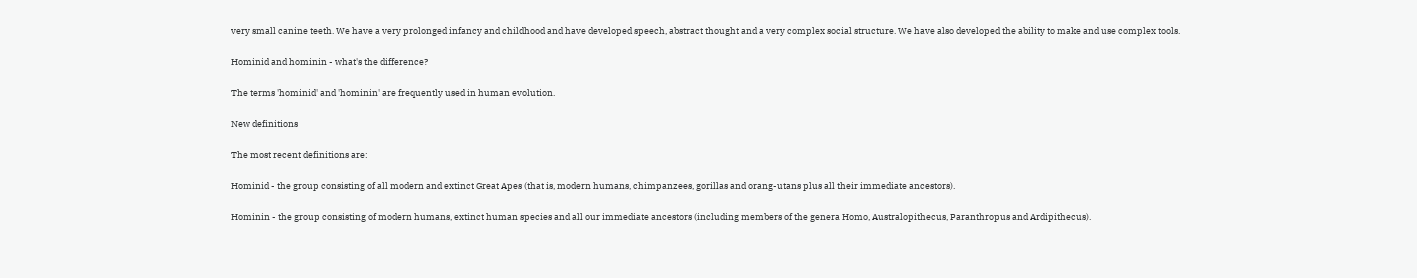very small canine teeth. We have a very prolonged infancy and childhood and have developed speech, abstract thought and a very complex social structure. We have also developed the ability to make and use complex tools.

Hominid and hominin - what's the difference?

The terms 'hominid' and 'hominin' are frequently used in human evolution.

New definitions

The most recent definitions are:

Hominid - the group consisting of all modern and extinct Great Apes (that is, modern humans, chimpanzees, gorillas and orang-utans plus all their immediate ancestors).

Hominin - the group consisting of modern humans, extinct human species and all our immediate ancestors (including members of the genera Homo, Australopithecus, Paranthropus and Ardipithecus).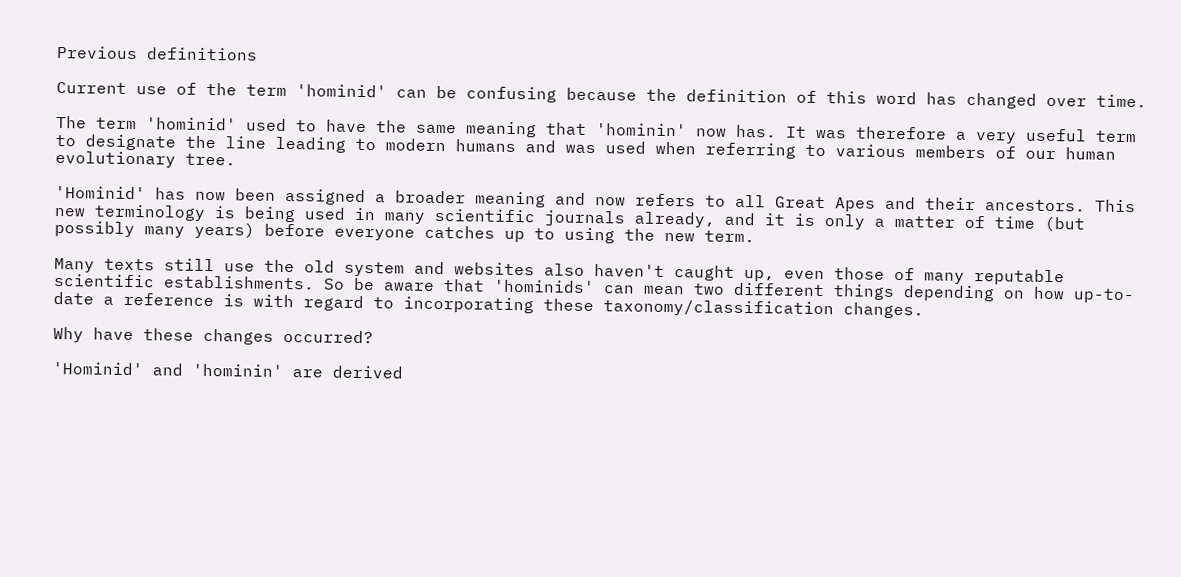Previous definitions

Current use of the term 'hominid' can be confusing because the definition of this word has changed over time.

The term 'hominid' used to have the same meaning that 'hominin' now has. It was therefore a very useful term to designate the line leading to modern humans and was used when referring to various members of our human evolutionary tree.

'Hominid' has now been assigned a broader meaning and now refers to all Great Apes and their ancestors. This new terminology is being used in many scientific journals already, and it is only a matter of time (but possibly many years) before everyone catches up to using the new term.

Many texts still use the old system and websites also haven't caught up, even those of many reputable scientific establishments. So be aware that 'hominids' can mean two different things depending on how up-to-date a reference is with regard to incorporating these taxonomy/classification changes.

Why have these changes occurred?

'Hominid' and 'hominin' are derived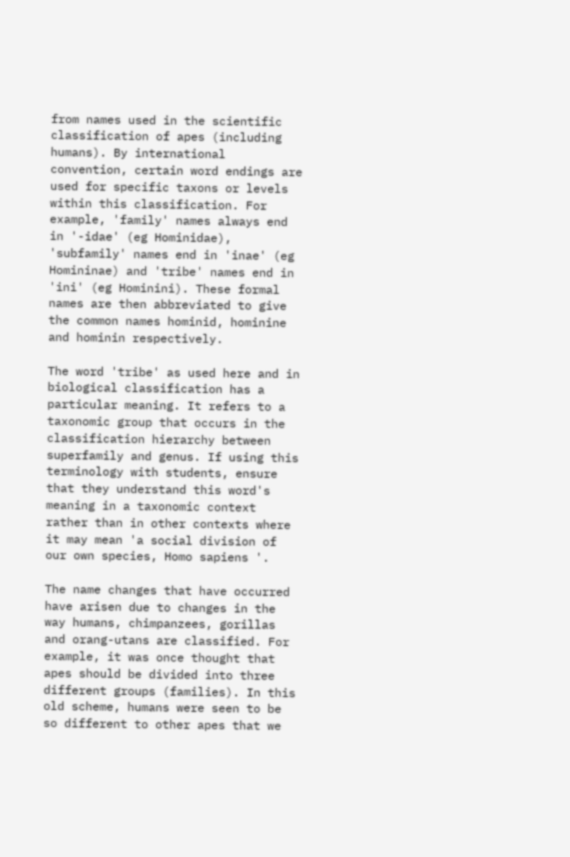from names used in the scientific classification of apes (including humans). By international convention, certain word endings are used for specific taxons or levels within this classification. For example, 'family' names always end in '-idae' (eg Hominidae), 'subfamily' names end in 'inae' (eg Homininae) and 'tribe' names end in 'ini' (eg Hominini). These formal names are then abbreviated to give the common names hominid, hominine and hominin respectively.

The word 'tribe' as used here and in biological classification has a particular meaning. It refers to a taxonomic group that occurs in the classification hierarchy between superfamily and genus. If using this terminology with students, ensure that they understand this word's meaning in a taxonomic context rather than in other contexts where it may mean 'a social division of our own species, Homo sapiens '.

The name changes that have occurred have arisen due to changes in the way humans, chimpanzees, gorillas and orang-utans are classified. For example, it was once thought that apes should be divided into three different groups (families). In this old scheme, humans were seen to be so different to other apes that we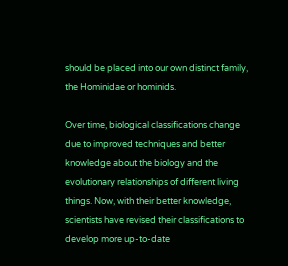should be placed into our own distinct family, the Hominidae or hominids.

Over time, biological classifications change due to improved techniques and better knowledge about the biology and the evolutionary relationships of different living things. Now, with their better knowledge, scientists have revised their classifications to develop more up-to-date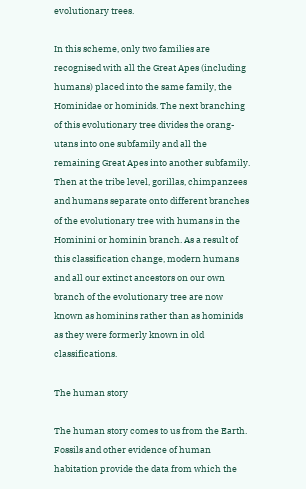evolutionary trees.

In this scheme, only two families are recognised with all the Great Apes (including humans) placed into the same family, the Hominidae or hominids. The next branching of this evolutionary tree divides the orang-utans into one subfamily and all the remaining Great Apes into another subfamily. Then at the tribe level, gorillas, chimpanzees and humans separate onto different branches of the evolutionary tree with humans in the Hominini or hominin branch. As a result of this classification change, modern humans and all our extinct ancestors on our own branch of the evolutionary tree are now known as hominins rather than as hominids as they were formerly known in old classifications.

The human story

The human story comes to us from the Earth. Fossils and other evidence of human habitation provide the data from which the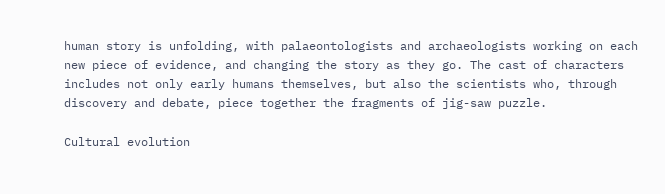human story is unfolding, with palaeontologists and archaeologists working on each new piece of evidence, and changing the story as they go. The cast of characters includes not only early humans themselves, but also the scientists who, through discovery and debate, piece together the fragments of jig-saw puzzle.

Cultural evolution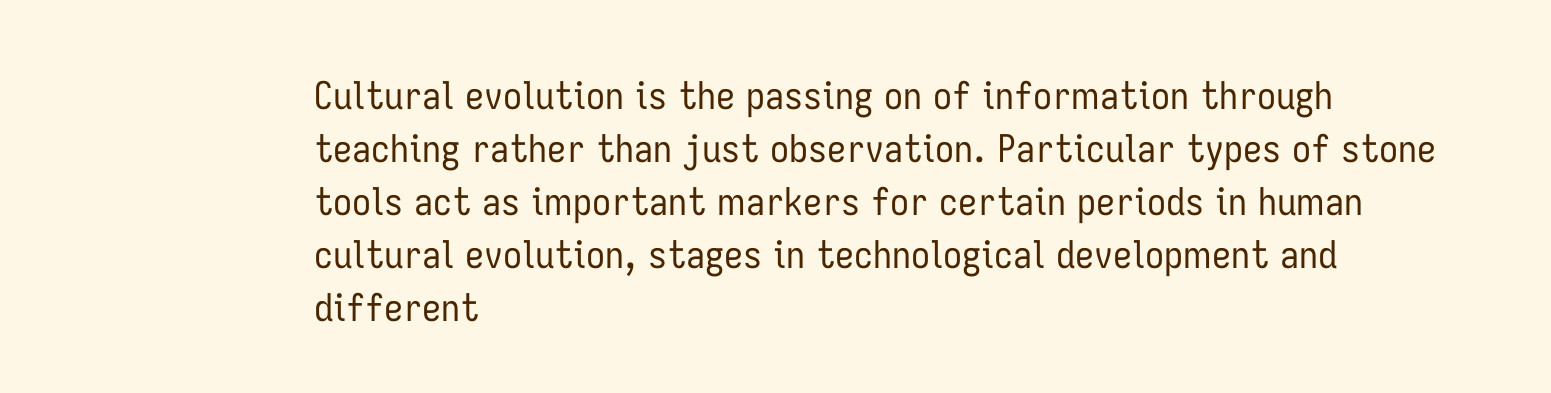Cultural evolution is the passing on of information through teaching rather than just observation. Particular types of stone tools act as important markers for certain periods in human cultural evolution, stages in technological development and different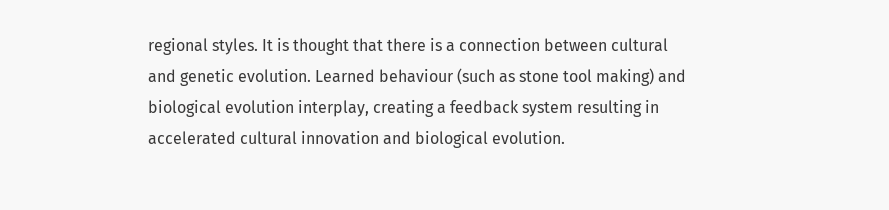regional styles. It is thought that there is a connection between cultural and genetic evolution. Learned behaviour (such as stone tool making) and biological evolution interplay, creating a feedback system resulting in accelerated cultural innovation and biological evolution.